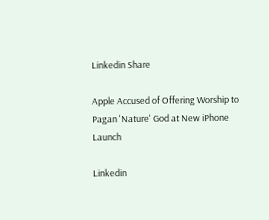Linkedin Share

Apple Accused of Offering Worship to Pagan 'Nature' God at New iPhone Launch

Linkedin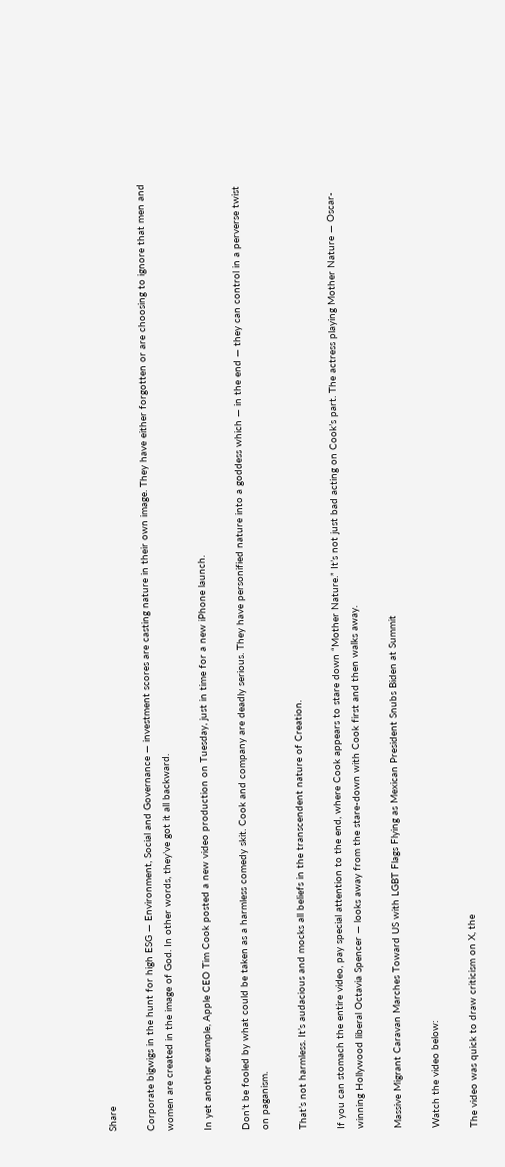Share

Corporate bigwigs in the hunt for high ESG — Environment, Social and Governance — investment scores are casting nature in their own image. They have either forgotten or are choosing to ignore that men and women are created in the image of God. In other words, they’ve got it all backward.

In yet another example, Apple CEO Tim Cook posted a new video production on Tuesday, just in time for a new iPhone launch.

Don’t be fooled by what could be taken as a harmless comedy skit. Cook and company are deadly serious. They have personified nature into a goddess which — in the end — they can control in a perverse twist on paganism.

That’s not harmless. It’s audacious and mocks all beliefs in the transcendent nature of Creation.

If you can stomach the entire video, pay special attention to the end, where Cook appears to stare down “Mother Nature.” It’s not just bad acting on Cook’s part. The actress playing Mother Nature — Oscar-winning Hollywood liberal Octavia Spencer — looks away from the stare-down with Cook first and then walks away.

Massive Migrant Caravan Marches Toward US with LGBT Flags Flying as Mexican President Snubs Biden at Summit

Watch the video below:

The video was quick to draw criticism on X, the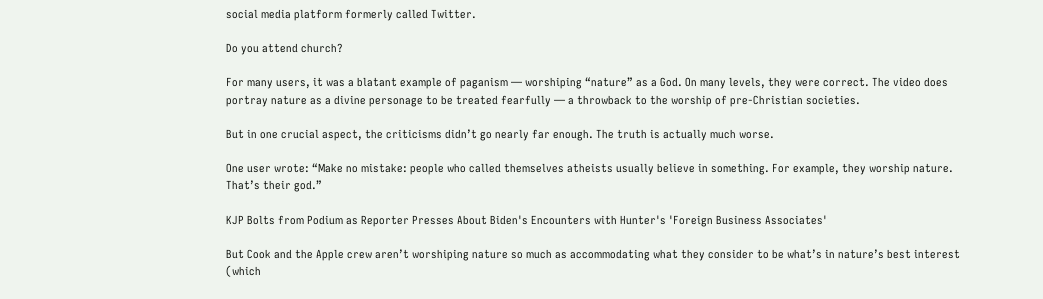social media platform formerly called Twitter.

Do you attend church?

For many users, it was a blatant example of paganism — worshiping “nature” as a God. On many levels, they were correct. The video does portray nature as a divine personage to be treated fearfully — a throwback to the worship of pre-Christian societies.

But in one crucial aspect, the criticisms didn’t go nearly far enough. The truth is actually much worse.

One user wrote: “Make no mistake: people who called themselves atheists usually believe in something. For example, they worship nature. That’s their god.”

KJP Bolts from Podium as Reporter Presses About Biden's Encounters with Hunter's 'Foreign Business Associates'

But Cook and the Apple crew aren’t worshiping nature so much as accommodating what they consider to be what’s in nature’s best interest (which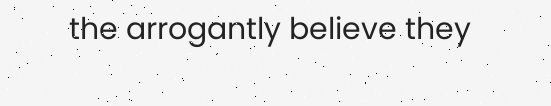the arrogantly believe they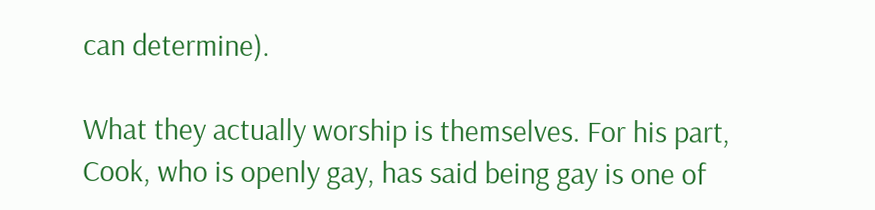can determine).

What they actually worship is themselves. For his part, Cook, who is openly gay, has said being gay is one of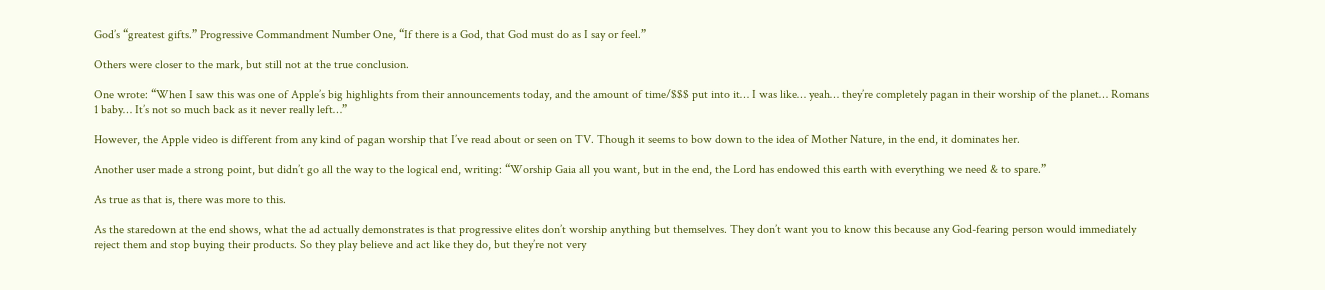God’s “greatest gifts.” Progressive Commandment Number One, “If there is a God, that God must do as I say or feel.”

Others were closer to the mark, but still not at the true conclusion.

One wrote: “When I saw this was one of Apple’s big highlights from their announcements today, and the amount of time/$$$ put into it… I was like… yeah… they’re completely pagan in their worship of the planet… Romans 1 baby… It’s not so much back as it never really left…”

However, the Apple video is different from any kind of pagan worship that I’ve read about or seen on TV. Though it seems to bow down to the idea of Mother Nature, in the end, it dominates her.

Another user made a strong point, but didn’t go all the way to the logical end, writing: “Worship Gaia all you want, but in the end, the Lord has endowed this earth with everything we need & to spare.”

As true as that is, there was more to this.

As the staredown at the end shows, what the ad actually demonstrates is that progressive elites don’t worship anything but themselves. They don’t want you to know this because any God-fearing person would immediately reject them and stop buying their products. So they play believe and act like they do, but they’re not very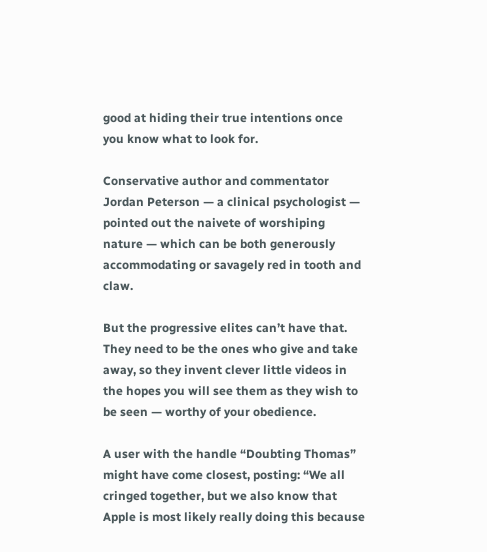good at hiding their true intentions once you know what to look for.

Conservative author and commentator Jordan Peterson — a clinical psychologist — pointed out the naivete of worshiping nature — which can be both generously accommodating or savagely red in tooth and claw.

But the progressive elites can’t have that. They need to be the ones who give and take away, so they invent clever little videos in the hopes you will see them as they wish to be seen — worthy of your obedience.

A user with the handle “Doubting Thomas” might have come closest, posting: “We all cringed together, but we also know that Apple is most likely really doing this because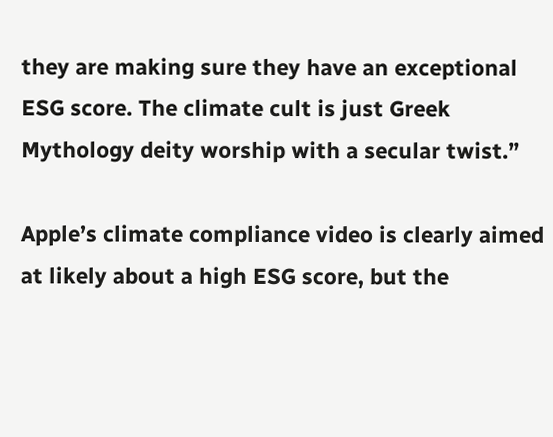they are making sure they have an exceptional ESG score. The climate cult is just Greek Mythology deity worship with a secular twist.”

Apple’s climate compliance video is clearly aimed at likely about a high ESG score, but the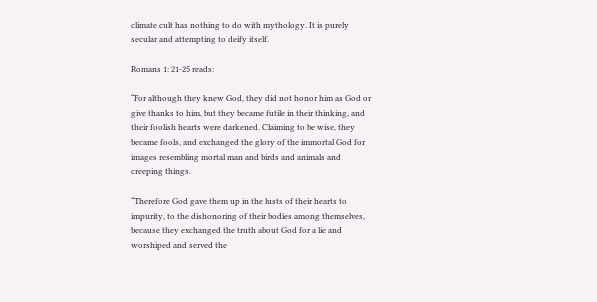climate cult has nothing to do with mythology. It is purely secular and attempting to deify itself.

Romans 1: 21-25 reads:

“For although they knew God, they did not honor him as God or give thanks to him, but they became futile in their thinking, and their foolish hearts were darkened. Claiming to be wise, they became fools, and exchanged the glory of the immortal God for images resembling mortal man and birds and animals and creeping things.

“Therefore God gave them up in the lusts of their hearts to impurity, to the dishonoring of their bodies among themselves, because they exchanged the truth about God for a lie and worshiped and served the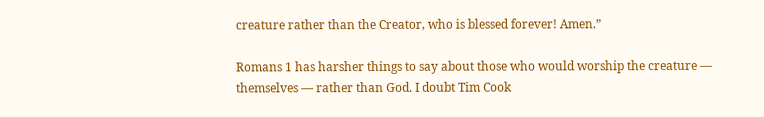creature rather than the Creator, who is blessed forever! Amen.”

Romans 1 has harsher things to say about those who would worship the creature — themselves — rather than God. I doubt Tim Cook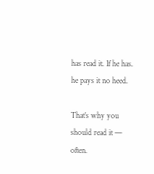has read it. If he has. he pays it no heed.

That’s why you should read it — often.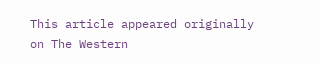This article appeared originally on The Western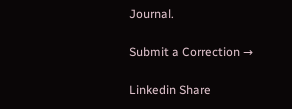Journal.

Submit a Correction →

Linkedin Share